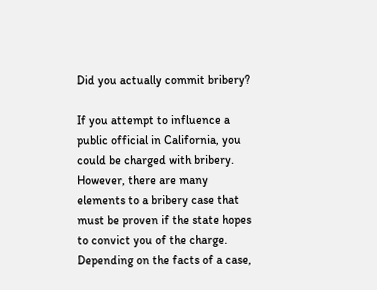Did you actually commit bribery?

If you attempt to influence a public official in California, you could be charged with bribery. However, there are many elements to a bribery case that must be proven if the state hopes to convict you of the charge. Depending on the facts of a case,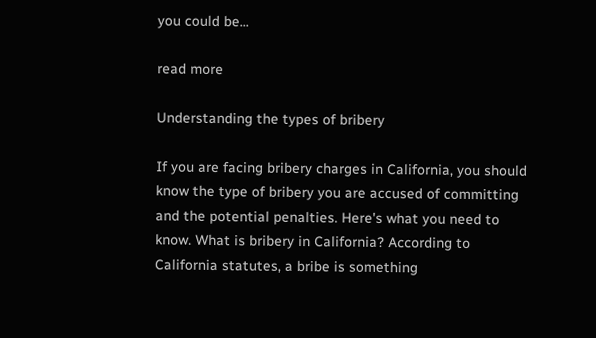you could be...

read more

Understanding the types of bribery

If you are facing bribery charges in California, you should know the type of bribery you are accused of committing and the potential penalties. Here's what you need to know. What is bribery in California? According to California statutes, a bribe is something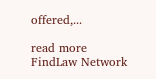offered,...

read more
FindLaw Network